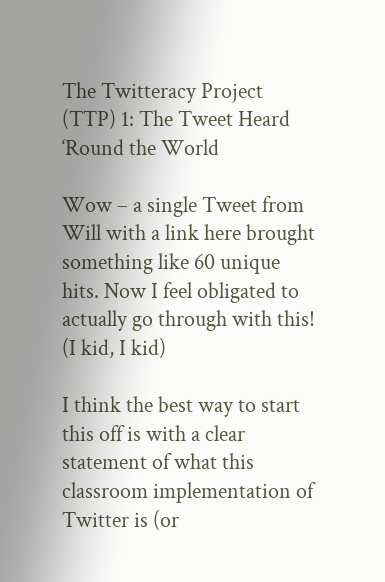The Twitteracy Project (TTP) 1: The Tweet Heard ‘Round the World

Wow – a single Tweet from Will with a link here brought something like 60 unique hits. Now I feel obligated to actually go through with this! (I kid, I kid)

I think the best way to start this off is with a clear statement of what this classroom implementation of Twitter is (or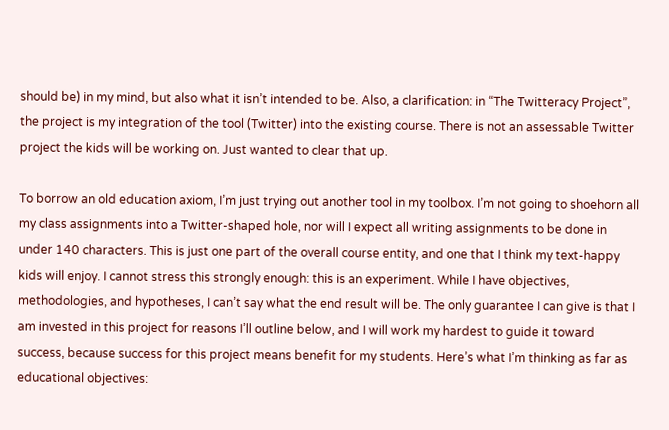should be) in my mind, but also what it isn’t intended to be. Also, a clarification: in “The Twitteracy Project”, the project is my integration of the tool (Twitter) into the existing course. There is not an assessable Twitter project the kids will be working on. Just wanted to clear that up.

To borrow an old education axiom, I’m just trying out another tool in my toolbox. I’m not going to shoehorn all my class assignments into a Twitter-shaped hole, nor will I expect all writing assignments to be done in under 140 characters. This is just one part of the overall course entity, and one that I think my text-happy kids will enjoy. I cannot stress this strongly enough: this is an experiment. While I have objectives, methodologies, and hypotheses, I can’t say what the end result will be. The only guarantee I can give is that I am invested in this project for reasons I’ll outline below, and I will work my hardest to guide it toward success, because success for this project means benefit for my students. Here’s what I’m thinking as far as educational objectives: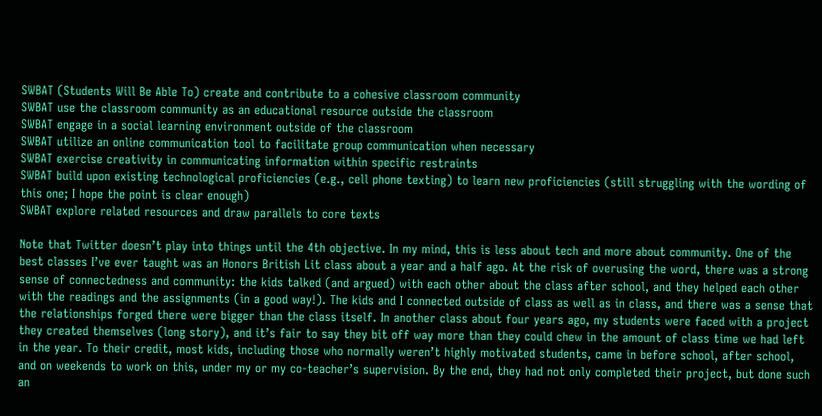SWBAT (Students Will Be Able To) create and contribute to a cohesive classroom community
SWBAT use the classroom community as an educational resource outside the classroom
SWBAT engage in a social learning environment outside of the classroom
SWBAT utilize an online communication tool to facilitate group communication when necessary
SWBAT exercise creativity in communicating information within specific restraints
SWBAT build upon existing technological proficiencies (e.g., cell phone texting) to learn new proficiencies (still struggling with the wording of this one; I hope the point is clear enough)
SWBAT explore related resources and draw parallels to core texts

Note that Twitter doesn’t play into things until the 4th objective. In my mind, this is less about tech and more about community. One of the best classes I’ve ever taught was an Honors British Lit class about a year and a half ago. At the risk of overusing the word, there was a strong sense of connectedness and community: the kids talked (and argued) with each other about the class after school, and they helped each other with the readings and the assignments (in a good way!). The kids and I connected outside of class as well as in class, and there was a sense that the relationships forged there were bigger than the class itself. In another class about four years ago, my students were faced with a project they created themselves (long story), and it’s fair to say they bit off way more than they could chew in the amount of class time we had left in the year. To their credit, most kids, including those who normally weren’t highly motivated students, came in before school, after school, and on weekends to work on this, under my or my co-teacher’s supervision. By the end, they had not only completed their project, but done such an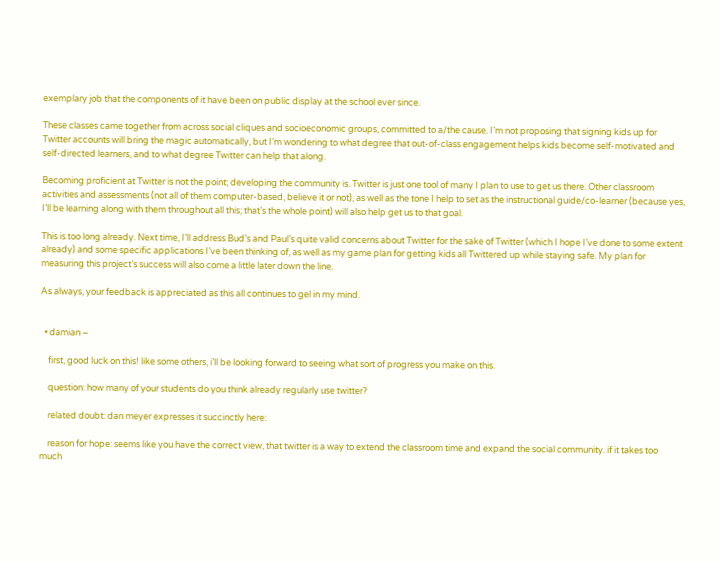exemplary job that the components of it have been on public display at the school ever since.

These classes came together from across social cliques and socioeconomic groups, committed to a/the cause. I’m not proposing that signing kids up for Twitter accounts will bring the magic automatically, but I’m wondering to what degree that out-of-class engagement helps kids become self-motivated and self-directed learners, and to what degree Twitter can help that along.

Becoming proficient at Twitter is not the point; developing the community is. Twitter is just one tool of many I plan to use to get us there. Other classroom activities and assessments (not all of them computer-based, believe it or not), as well as the tone I help to set as the instructional guide/co-learner (because yes, I’ll be learning along with them throughout all this; that’s the whole point) will also help get us to that goal.

This is too long already. Next time, I’ll address Bud’s and Paul’s quite valid concerns about Twitter for the sake of Twitter (which I hope I’ve done to some extent already) and some specific applications I’ve been thinking of, as well as my game plan for getting kids all Twittered up while staying safe. My plan for measuring this project’s success will also come a little later down the line.

As always, your feedback is appreciated as this all continues to gel in my mind.


  • damian –

    first, good luck on this! like some others, i’ll be looking forward to seeing what sort of progress you make on this.

    question: how many of your students do you think already regularly use twitter?

    related doubt: dan meyer expresses it succinctly here:

    reason for hope: seems like you have the correct view, that twitter is a way to extend the classroom time and expand the social community. if it takes too much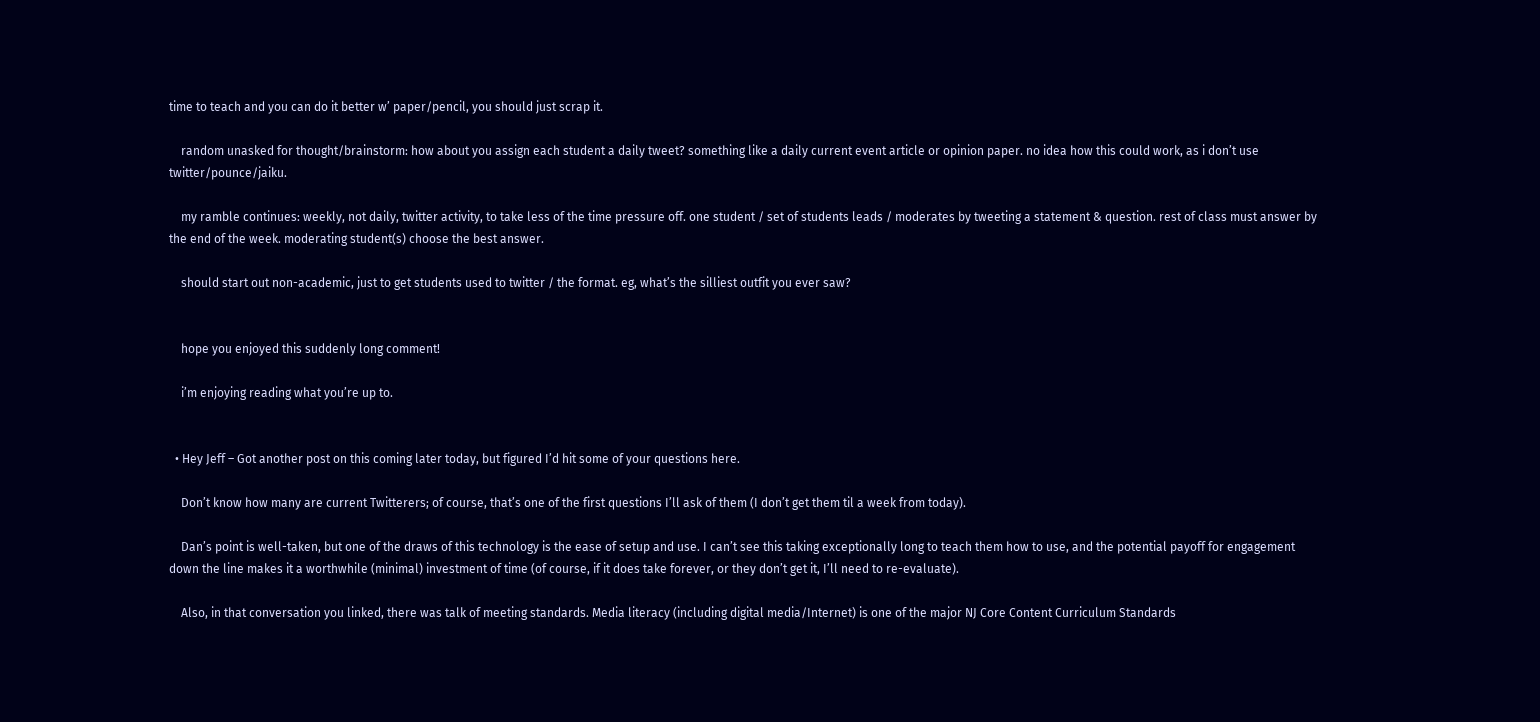time to teach and you can do it better w’ paper/pencil, you should just scrap it.

    random unasked for thought/brainstorm: how about you assign each student a daily tweet? something like a daily current event article or opinion paper. no idea how this could work, as i don’t use twitter/pounce/jaiku.

    my ramble continues: weekly, not daily, twitter activity, to take less of the time pressure off. one student / set of students leads / moderates by tweeting a statement & question. rest of class must answer by the end of the week. moderating student(s) choose the best answer.

    should start out non-academic, just to get students used to twitter / the format. eg, what’s the silliest outfit you ever saw?


    hope you enjoyed this suddenly long comment!

    i’m enjoying reading what you’re up to.


  • Hey Jeff – Got another post on this coming later today, but figured I’d hit some of your questions here.

    Don’t know how many are current Twitterers; of course, that’s one of the first questions I’ll ask of them (I don’t get them til a week from today).

    Dan’s point is well-taken, but one of the draws of this technology is the ease of setup and use. I can’t see this taking exceptionally long to teach them how to use, and the potential payoff for engagement down the line makes it a worthwhile (minimal) investment of time (of course, if it does take forever, or they don’t get it, I’ll need to re-evaluate).

    Also, in that conversation you linked, there was talk of meeting standards. Media literacy (including digital media/Internet) is one of the major NJ Core Content Curriculum Standards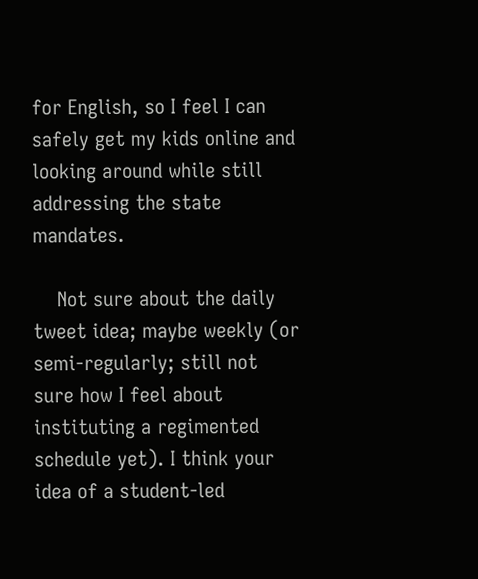for English, so I feel I can safely get my kids online and looking around while still addressing the state mandates.

    Not sure about the daily tweet idea; maybe weekly (or semi-regularly; still not sure how I feel about instituting a regimented schedule yet). I think your idea of a student-led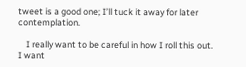tweet is a good one; I’ll tuck it away for later contemplation.

    I really want to be careful in how I roll this out. I want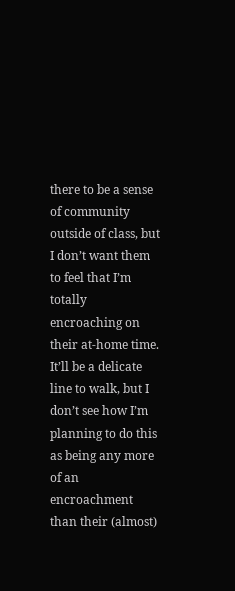there to be a sense of community outside of class, but I don’t want them to feel that I’m totally encroaching on their at-home time. It’ll be a delicate line to walk, but I don’t see how I’m planning to do this as being any more of an encroachment than their (almost)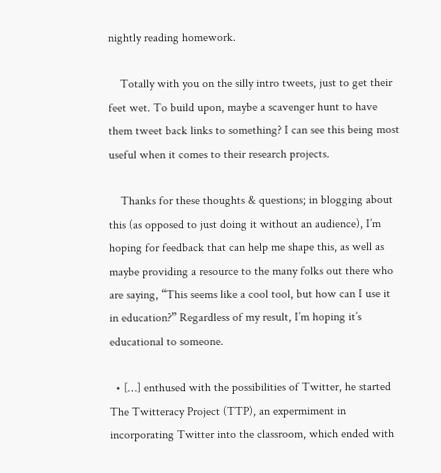nightly reading homework.

    Totally with you on the silly intro tweets, just to get their feet wet. To build upon, maybe a scavenger hunt to have them tweet back links to something? I can see this being most useful when it comes to their research projects.

    Thanks for these thoughts & questions; in blogging about this (as opposed to just doing it without an audience), I’m hoping for feedback that can help me shape this, as well as maybe providing a resource to the many folks out there who are saying, “This seems like a cool tool, but how can I use it in education?” Regardless of my result, I’m hoping it’s educational to someone.

  • […] enthused with the possibilities of Twitter, he started The Twitteracy Project (TTP), an expermiment in incorporating Twitter into the classroom, which ended with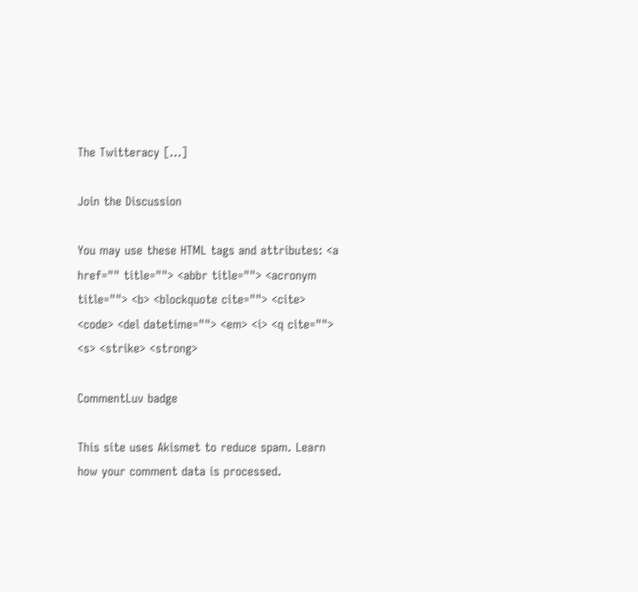The Twitteracy […]

Join the Discussion

You may use these HTML tags and attributes: <a href="" title=""> <abbr title=""> <acronym title=""> <b> <blockquote cite=""> <cite> <code> <del datetime=""> <em> <i> <q cite=""> <s> <strike> <strong>

CommentLuv badge

This site uses Akismet to reduce spam. Learn how your comment data is processed.